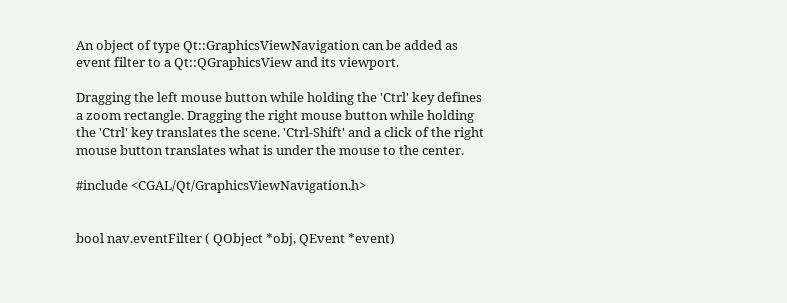An object of type Qt::GraphicsViewNavigation can be added as event filter to a Qt::QGraphicsView and its viewport.

Dragging the left mouse button while holding the 'Ctrl' key defines a zoom rectangle. Dragging the right mouse button while holding the 'Ctrl' key translates the scene. 'Ctrl-Shift' and a click of the right mouse button translates what is under the mouse to the center.

#include <CGAL/Qt/GraphicsViewNavigation.h>


bool nav.eventFilter ( QObject *obj, QEvent *event)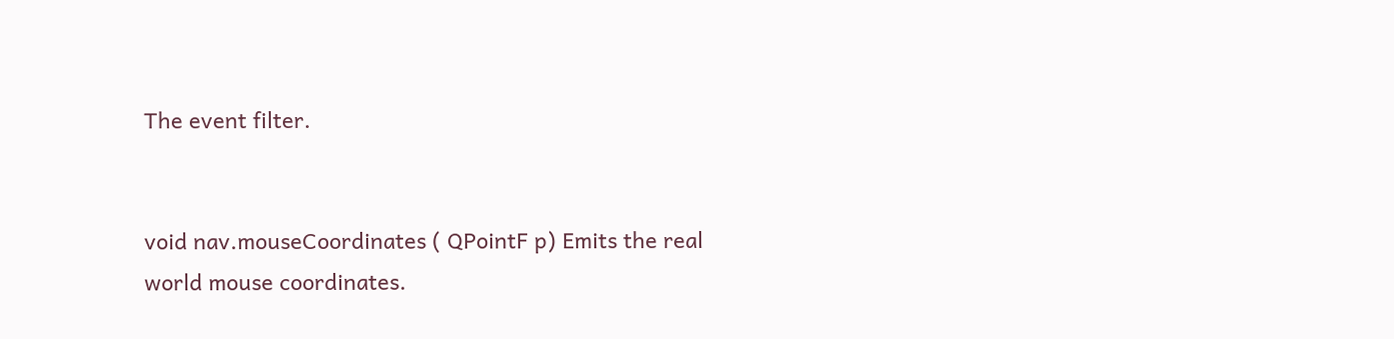The event filter.


void nav.mouseCoordinates ( QPointF p) Emits the real world mouse coordinates.